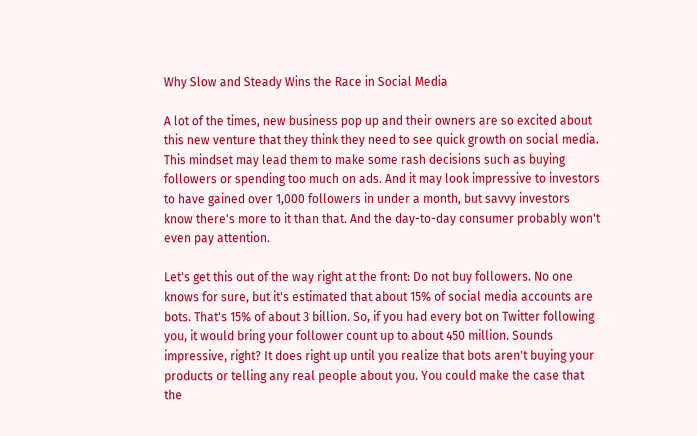Why Slow and Steady Wins the Race in Social Media

A lot of the times, new business pop up and their owners are so excited about this new venture that they think they need to see quick growth on social media. This mindset may lead them to make some rash decisions such as buying followers or spending too much on ads. And it may look impressive to investors to have gained over 1,000 followers in under a month, but savvy investors know there's more to it than that. And the day-to-day consumer probably won't even pay attention.

Let's get this out of the way right at the front: Do not buy followers. No one knows for sure, but it's estimated that about 15% of social media accounts are bots. That's 15% of about 3 billion. So, if you had every bot on Twitter following you, it would bring your follower count up to about 450 million. Sounds impressive, right? It does right up until you realize that bots aren't buying your products or telling any real people about you. You could make the case that the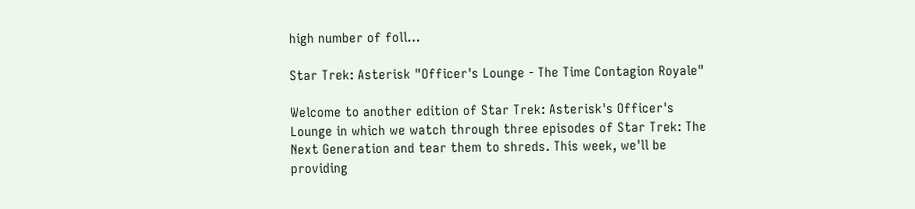high number of foll…

Star Trek: Asterisk "Officer's Lounge - The Time Contagion Royale"

Welcome to another edition of Star Trek: Asterisk's Officer's Lounge in which we watch through three episodes of Star Trek: The Next Generation and tear them to shreds. This week, we'll be providing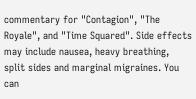commentary for "Contagion", "The Royale", and "Time Squared". Side effects may include nausea, heavy breathing, split sides and marginal migraines. You can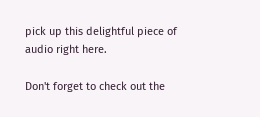pick up this delightful piece of audio right here.

Don't forget to check out the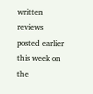written reviews posted earlier this week on the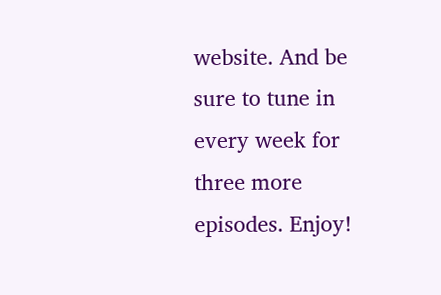website. And be sure to tune in every week for three more episodes. Enjoy!